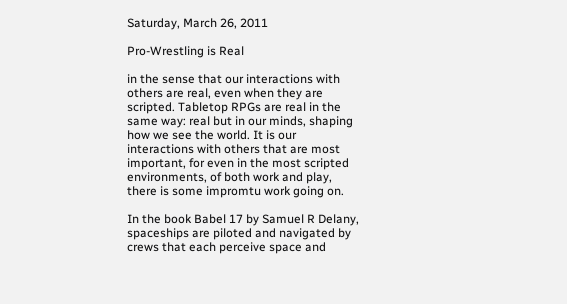Saturday, March 26, 2011

Pro-Wrestling is Real

in the sense that our interactions with others are real, even when they are scripted. Tabletop RPGs are real in the same way: real but in our minds, shaping how we see the world. It is our interactions with others that are most important, for even in the most scripted environments, of both work and play, there is some impromtu work going on.

In the book Babel 17 by Samuel R Delany, spaceships are piloted and navigated by crews that each perceive space and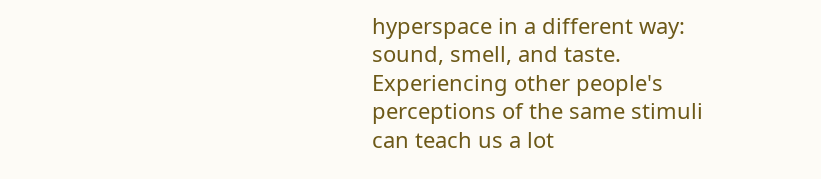hyperspace in a different way: sound, smell, and taste. Experiencing other people's perceptions of the same stimuli can teach us a lot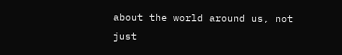about the world around us, not just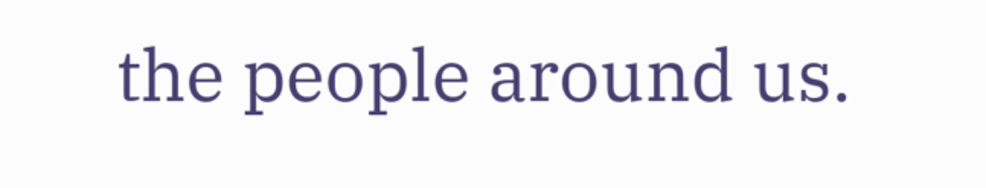the people around us.